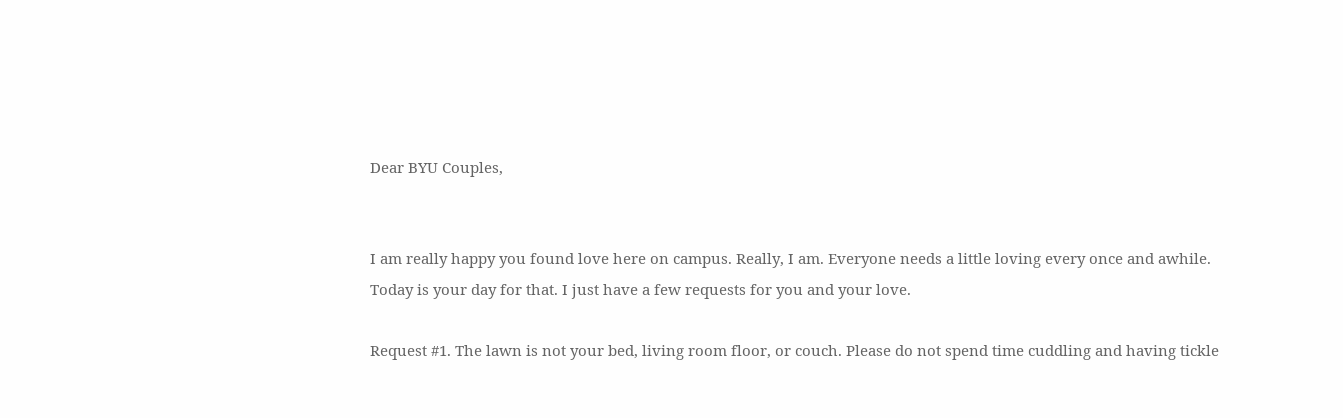Dear BYU Couples,


I am really happy you found love here on campus. Really, I am. Everyone needs a little loving every once and awhile. Today is your day for that. I just have a few requests for you and your love.

Request #1. The lawn is not your bed, living room floor, or couch. Please do not spend time cuddling and having tickle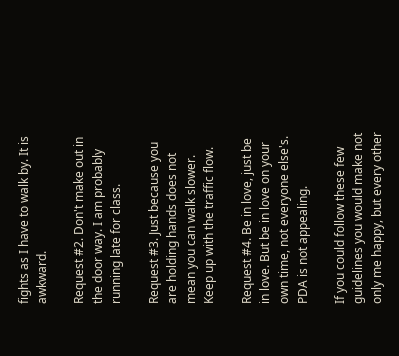fights as I have to walk by. It is awkward.

Request #2. Don't make out in the door way. I am probably running late for class.

Request #3. Just because you are holding hands does not mean you can walk slower. Keep up with the traffic flow.

Request #4. Be in love, just be in love. But be in love on your own time, not everyone else's. PDA is not appealing.

If you could follow these few guidelines you would make not only me happy, but every other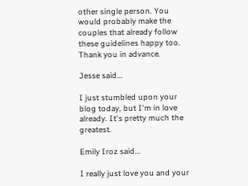other single person. You would probably make the couples that already follow these guidelines happy too. Thank you in advance.

Jesse said...

I just stumbled upon your blog today, but I'm in love already. It's pretty much the greatest.

Emily Iroz said...

I really just love you and your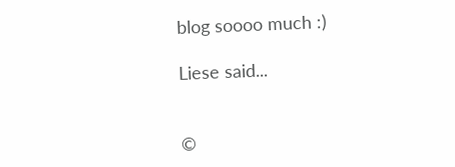blog soooo much :)

Liese said...


©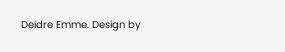Deidre Emme. Design by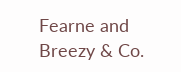Fearne and Breezy & Co.